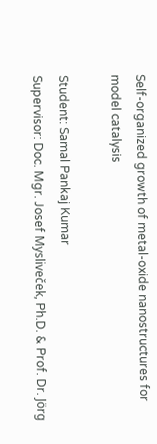Self-organized growth of metal-oxide nanostructures for model catalysis

Student: Samal Pankaj Kumar
Supervisor: Doc. Mgr. Josef Mysliveček, Ph.D. & Prof. Dr. Jörg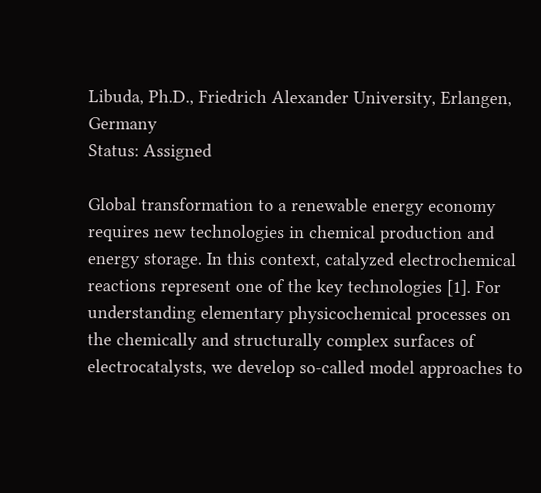Libuda, Ph.D., Friedrich Alexander University, Erlangen, Germany
Status: Assigned

Global transformation to a renewable energy economy requires new technologies in chemical production and energy storage. In this context, catalyzed electrochemical reactions represent one of the key technologies [1]. For understanding elementary physicochemical processes on the chemically and structurally complex surfaces of electrocatalysts, we develop so-called model approaches to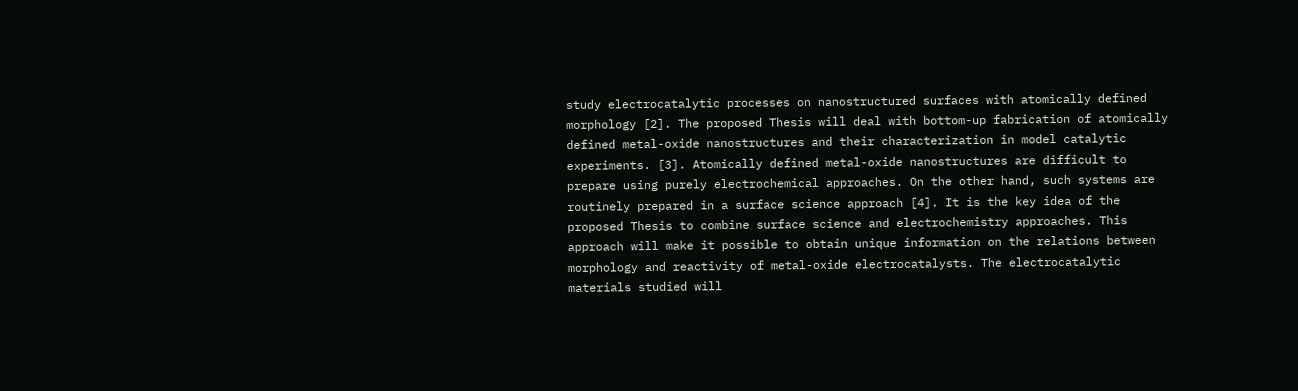study electrocatalytic processes on nanostructured surfaces with atomically defined morphology [2]. The proposed Thesis will deal with bottom-up fabrication of atomically defined metal-oxide nanostructures and their characterization in model catalytic experiments. [3]. Atomically defined metal-oxide nanostructures are difficult to prepare using purely electrochemical approaches. On the other hand, such systems are routinely prepared in a surface science approach [4]. It is the key idea of the proposed Thesis to combine surface science and electrochemistry approaches. This approach will make it possible to obtain unique information on the relations between morphology and reactivity of metal-oxide electrocatalysts. The electrocatalytic materials studied will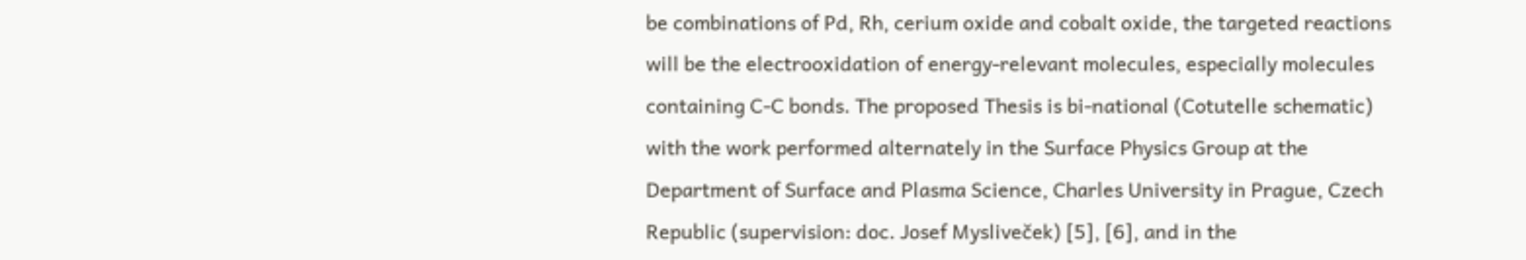be combinations of Pd, Rh, cerium oxide and cobalt oxide, the targeted reactions will be the electrooxidation of energy-relevant molecules, especially molecules containing C-C bonds. The proposed Thesis is bi-national (Cotutelle schematic) with the work performed alternately in the Surface Physics Group at the Department of Surface and Plasma Science, Charles University in Prague, Czech Republic (supervision: doc. Josef Mysliveček) [5], [6], and in the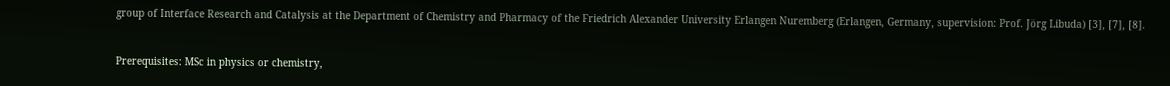group of Interface Research and Catalysis at the Department of Chemistry and Pharmacy of the Friedrich Alexander University Erlangen Nuremberg (Erlangen, Germany, supervision: Prof. Jörg Libuda) [3], [7], [8].


Prerequisites: MSc in physics or chemistry,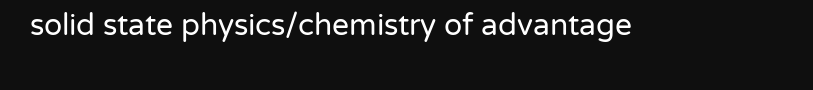solid state physics/chemistry of advantage